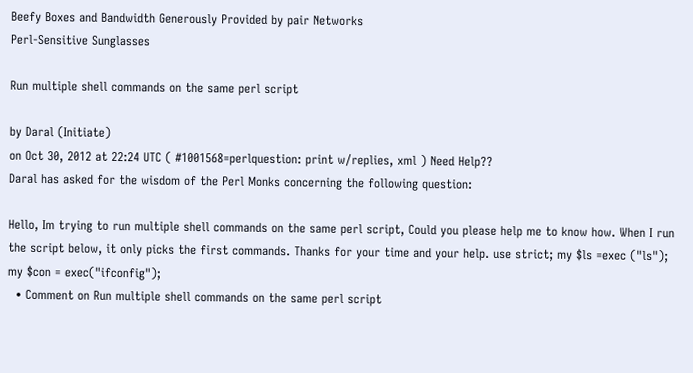Beefy Boxes and Bandwidth Generously Provided by pair Networks
Perl-Sensitive Sunglasses

Run multiple shell commands on the same perl script

by Daral (Initiate)
on Oct 30, 2012 at 22:24 UTC ( #1001568=perlquestion: print w/replies, xml ) Need Help??
Daral has asked for the wisdom of the Perl Monks concerning the following question:

Hello, Im trying to run multiple shell commands on the same perl script, Could you please help me to know how. When I run the script below, it only picks the first commands. Thanks for your time and your help. use strict; my $ls =exec ("ls"); my $con = exec("ifconfig");
  • Comment on Run multiple shell commands on the same perl script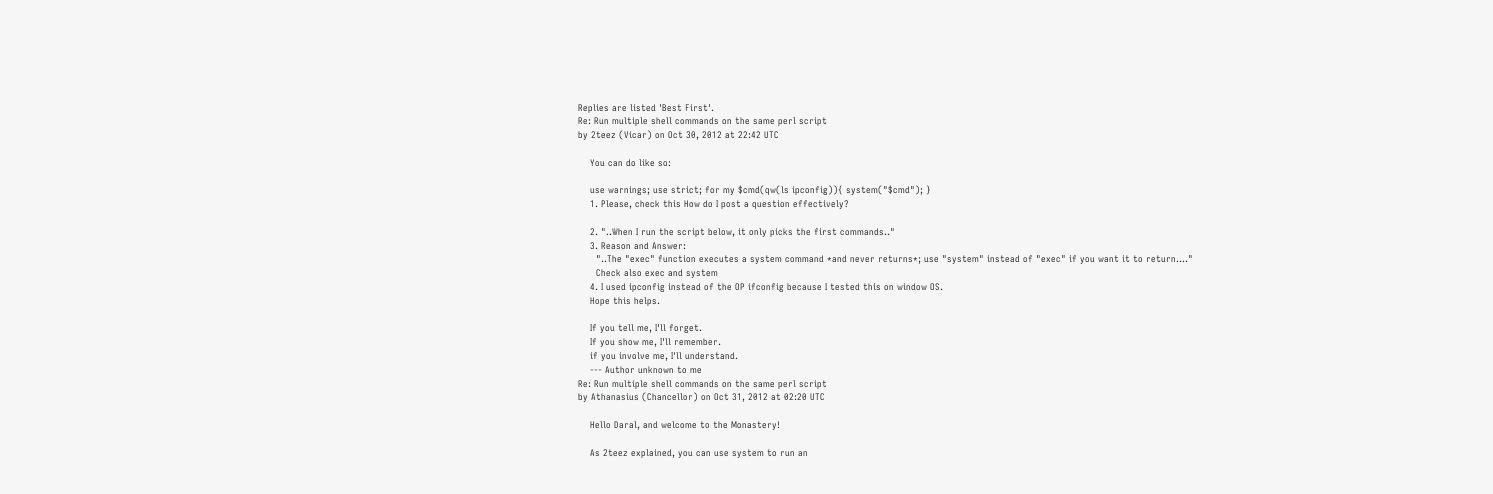Replies are listed 'Best First'.
Re: Run multiple shell commands on the same perl script
by 2teez (Vicar) on Oct 30, 2012 at 22:42 UTC

    You can do like so:

    use warnings; use strict; for my $cmd(qw(ls ipconfig)){ system("$cmd"); }
    1. Please, check this How do I post a question effectively?

    2. "..When I run the script below, it only picks the first commands.."
    3. Reason and Answer:
      "..The "exec" function executes a system command *and never returns*; use "system" instead of "exec" if you want it to return...."
      Check also exec and system
    4. I used ipconfig instead of the OP ifconfig because I tested this on window OS.
    Hope this helps.

    If you tell me, I'll forget.
    If you show me, I'll remember.
    if you involve me, I'll understand.
    --- Author unknown to me
Re: Run multiple shell commands on the same perl script
by Athanasius (Chancellor) on Oct 31, 2012 at 02:20 UTC

    Hello Daral, and welcome to the Monastery!

    As 2teez explained, you can use system to run an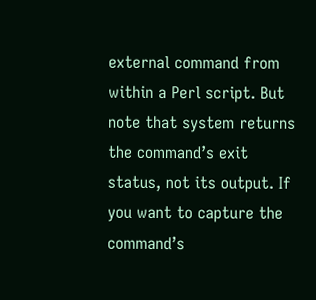external command from within a Perl script. But note that system returns the command’s exit status, not its output. If you want to capture the command’s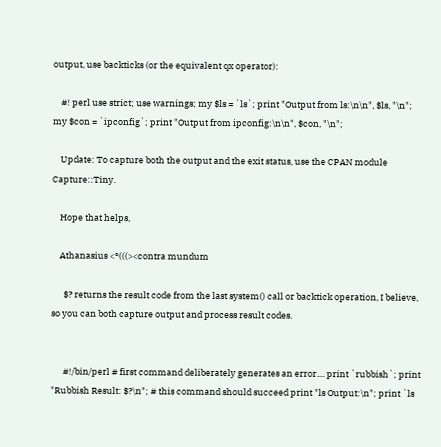output, use backticks (or the equivalent qx operator):

    #! perl use strict; use warnings; my $ls = `ls`; print "Output from ls:\n\n", $ls, "\n"; my $con = `ipconfig`; print "Output from ipconfig:\n\n", $con, "\n";

    Update: To capture both the output and the exit status, use the CPAN module Capture::Tiny.

    Hope that helps,

    Athanasius <°(((><contra mundum

      $? returns the result code from the last system() call or backtick operation, I believe, so you can both capture output and process result codes.


      #!/bin/perl # first command deliberately generates an error.... print `rubbish`; print "Rubbish Result: $?\n"; # this command should succeed print "ls Output:\n"; print `ls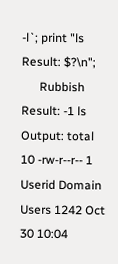-l`; print "ls Result: $?\n";
      Rubbish Result: -1 ls Output: total 10 -rw-r--r-- 1 Userid Domain Users 1242 Oct 30 10:04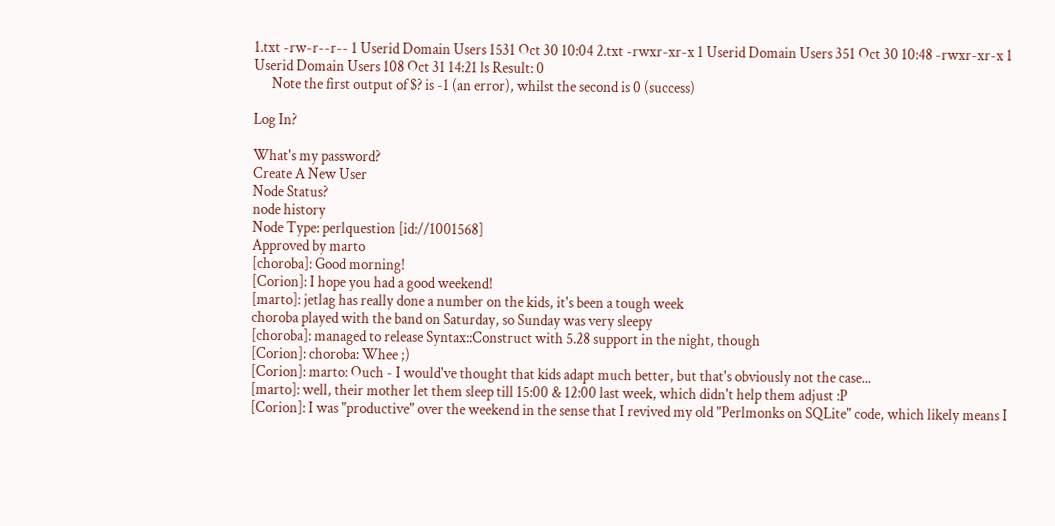1.txt -rw-r--r-- 1 Userid Domain Users 1531 Oct 30 10:04 2.txt -rwxr-xr-x 1 Userid Domain Users 351 Oct 30 10:48 -rwxr-xr-x 1 Userid Domain Users 108 Oct 31 14:21 ls Result: 0
      Note the first output of $? is -1 (an error), whilst the second is 0 (success)

Log In?

What's my password?
Create A New User
Node Status?
node history
Node Type: perlquestion [id://1001568]
Approved by marto
[choroba]: Good morning!
[Corion]: I hope you had a good weekend!
[marto]: jetlag has really done a number on the kids, it's been a tough week
choroba played with the band on Saturday, so Sunday was very sleepy
[choroba]: managed to release Syntax::Construct with 5.28 support in the night, though
[Corion]: choroba: Whee ;)
[Corion]: marto: Ouch - I would've thought that kids adapt much better, but that's obviously not the case...
[marto]: well, their mother let them sleep till 15:00 & 12:00 last week, which didn't help them adjust :P
[Corion]: I was "productive" over the weekend in the sense that I revived my old "Perlmonks on SQLite" code, which likely means I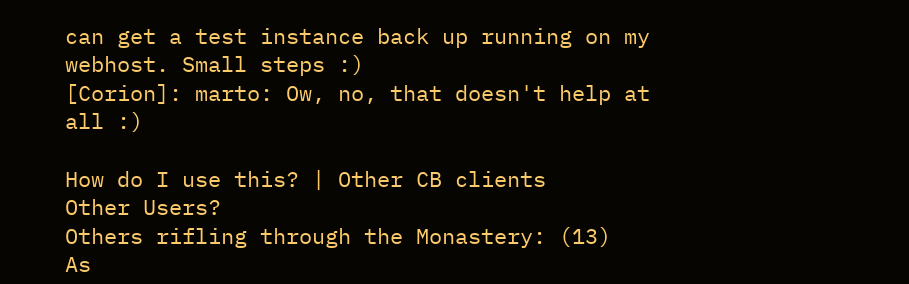can get a test instance back up running on my webhost. Small steps :)
[Corion]: marto: Ow, no, that doesn't help at all :)

How do I use this? | Other CB clients
Other Users?
Others rifling through the Monastery: (13)
As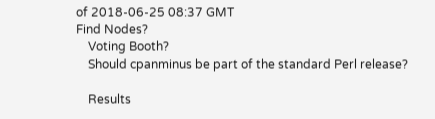of 2018-06-25 08:37 GMT
Find Nodes?
    Voting Booth?
    Should cpanminus be part of the standard Perl release?

    Results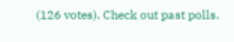(126 votes). Check out past polls.